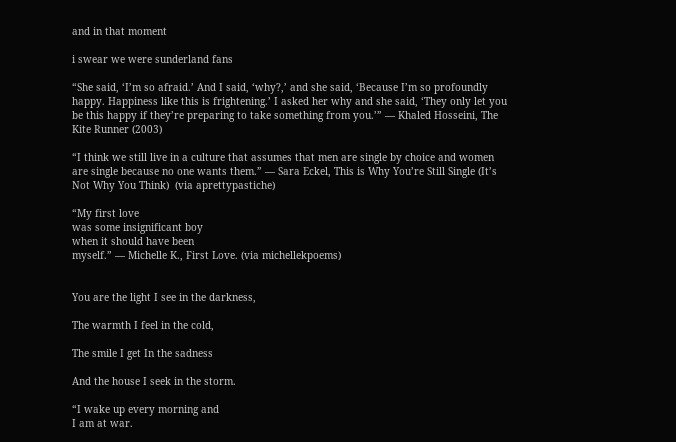and in that moment

i swear we were sunderland fans

“She said, ‘I’m so afraid.’ And I said, ‘why?,’ and she said, ‘Because I’m so profoundly happy. Happiness like this is frightening.’ I asked her why and she said, ‘They only let you be this happy if they’re preparing to take something from you.’” — Khaled Hosseini, The Kite Runner (2003)

“I think we still live in a culture that assumes that men are single by choice and women are single because no one wants them.” — Sara Eckel, This is Why You’re Still Single (It’s Not Why You Think)  (via aprettypastiche)

“My first love
was some insignificant boy
when it should have been
myself.” — Michelle K., First Love. (via michellekpoems)


You are the light I see in the darkness,

The warmth I feel in the cold,

The smile I get In the sadness

And the house I seek in the storm.

“I wake up every morning and
I am at war.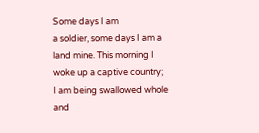Some days I am
a soldier, some days I am a
land mine. This morning I
woke up a captive country;
I am being swallowed whole
and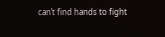can’t find hands to fight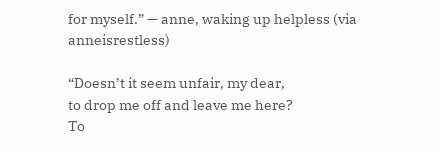for myself.” — anne, waking up helpless (via anneisrestless)

“Doesn’t it seem unfair, my dear,
to drop me off and leave me here?
To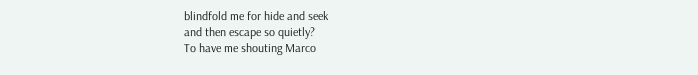blindfold me for hide and seek
and then escape so quietly?
To have me shouting Marco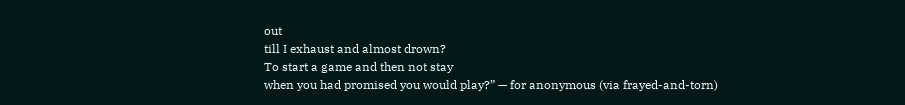out
till I exhaust and almost drown?
To start a game and then not stay
when you had promised you would play?” — for anonymous (via frayed-and-torn)